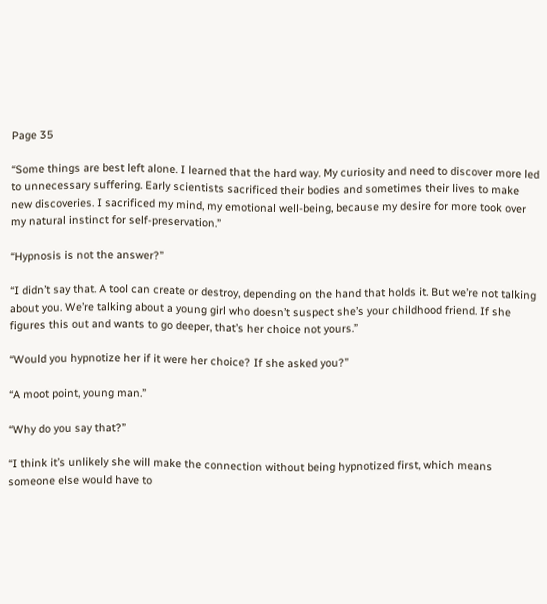Page 35

“Some things are best left alone. I learned that the hard way. My curiosity and need to discover more led to unnecessary suffering. Early scientists sacrificed their bodies and sometimes their lives to make new discoveries. I sacrificed my mind, my emotional well-being, because my desire for more took over my natural instinct for self-preservation.”

“Hypnosis is not the answer?”

“I didn’t say that. A tool can create or destroy, depending on the hand that holds it. But we’re not talking about you. We’re talking about a young girl who doesn’t suspect she’s your childhood friend. If she figures this out and wants to go deeper, that’s her choice not yours.”

“Would you hypnotize her if it were her choice? If she asked you?”

“A moot point, young man.”

“Why do you say that?”

“I think it’s unlikely she will make the connection without being hypnotized first, which means someone else would have to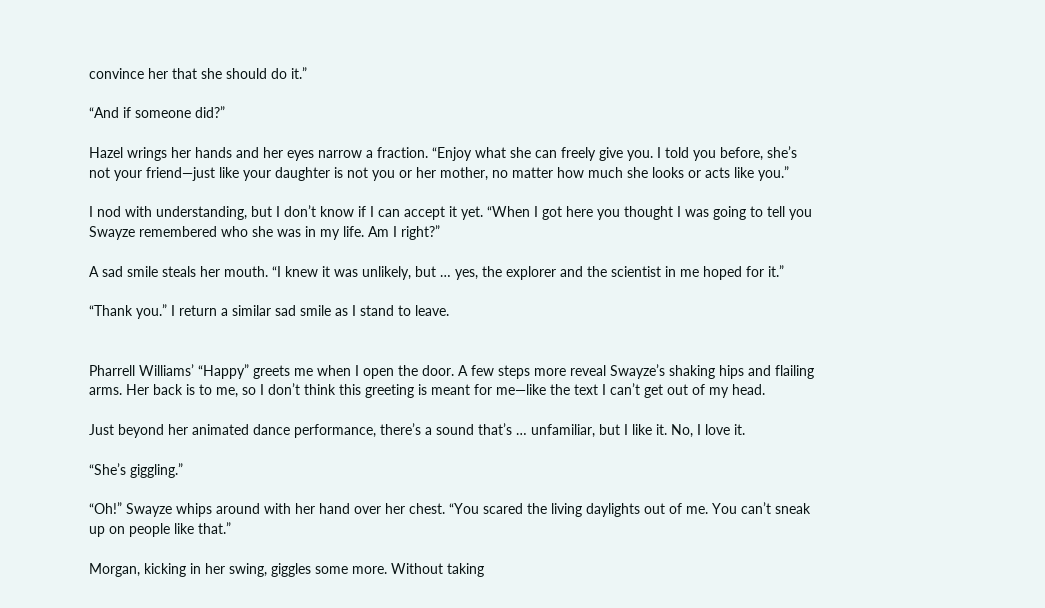convince her that she should do it.”

“And if someone did?”

Hazel wrings her hands and her eyes narrow a fraction. “Enjoy what she can freely give you. I told you before, she’s not your friend—just like your daughter is not you or her mother, no matter how much she looks or acts like you.”

I nod with understanding, but I don’t know if I can accept it yet. “When I got here you thought I was going to tell you Swayze remembered who she was in my life. Am I right?”

A sad smile steals her mouth. “I knew it was unlikely, but … yes, the explorer and the scientist in me hoped for it.”

“Thank you.” I return a similar sad smile as I stand to leave.


Pharrell Williams’ “Happy” greets me when I open the door. A few steps more reveal Swayze’s shaking hips and flailing arms. Her back is to me, so I don’t think this greeting is meant for me—like the text I can’t get out of my head.

Just beyond her animated dance performance, there’s a sound that’s … unfamiliar, but I like it. No, I love it.

“She’s giggling.”

“Oh!” Swayze whips around with her hand over her chest. “You scared the living daylights out of me. You can’t sneak up on people like that.”

Morgan, kicking in her swing, giggles some more. Without taking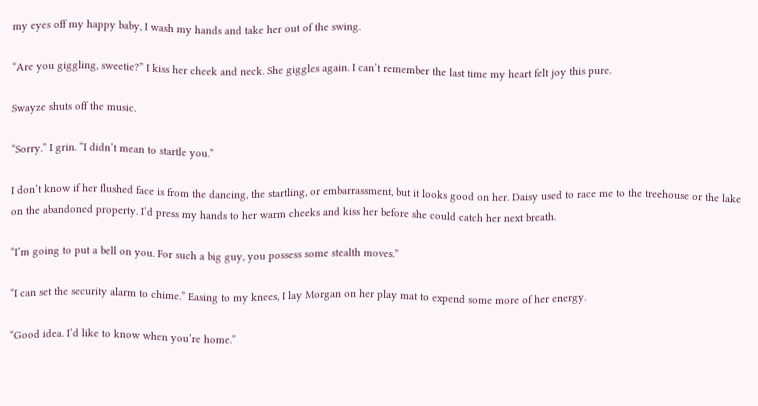my eyes off my happy baby, I wash my hands and take her out of the swing.

“Are you giggling, sweetie?” I kiss her cheek and neck. She giggles again. I can’t remember the last time my heart felt joy this pure.

Swayze shuts off the music.

“Sorry.” I grin. “I didn’t mean to startle you.”

I don’t know if her flushed face is from the dancing, the startling, or embarrassment, but it looks good on her. Daisy used to race me to the treehouse or the lake on the abandoned property. I’d press my hands to her warm cheeks and kiss her before she could catch her next breath.

“I’m going to put a bell on you. For such a big guy, you possess some stealth moves.”

“I can set the security alarm to chime.” Easing to my knees, I lay Morgan on her play mat to expend some more of her energy.

“Good idea. I’d like to know when you’re home.”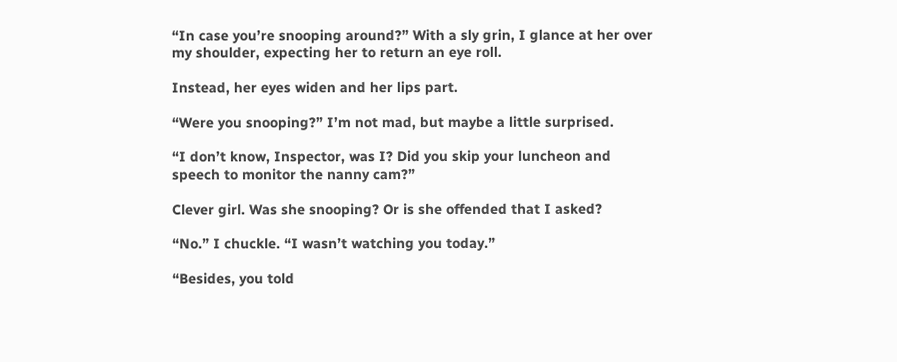“In case you’re snooping around?” With a sly grin, I glance at her over my shoulder, expecting her to return an eye roll.

Instead, her eyes widen and her lips part.

“Were you snooping?” I’m not mad, but maybe a little surprised.

“I don’t know, Inspector, was I? Did you skip your luncheon and speech to monitor the nanny cam?”

Clever girl. Was she snooping? Or is she offended that I asked?

“No.” I chuckle. “I wasn’t watching you today.”

“Besides, you told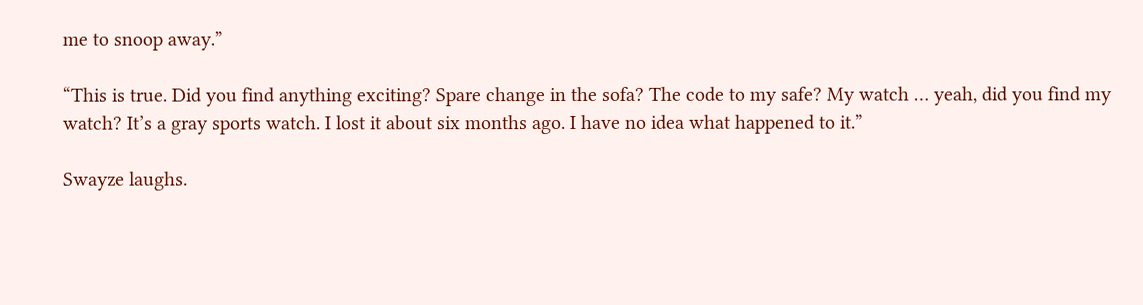me to snoop away.”

“This is true. Did you find anything exciting? Spare change in the sofa? The code to my safe? My watch … yeah, did you find my watch? It’s a gray sports watch. I lost it about six months ago. I have no idea what happened to it.”

Swayze laughs.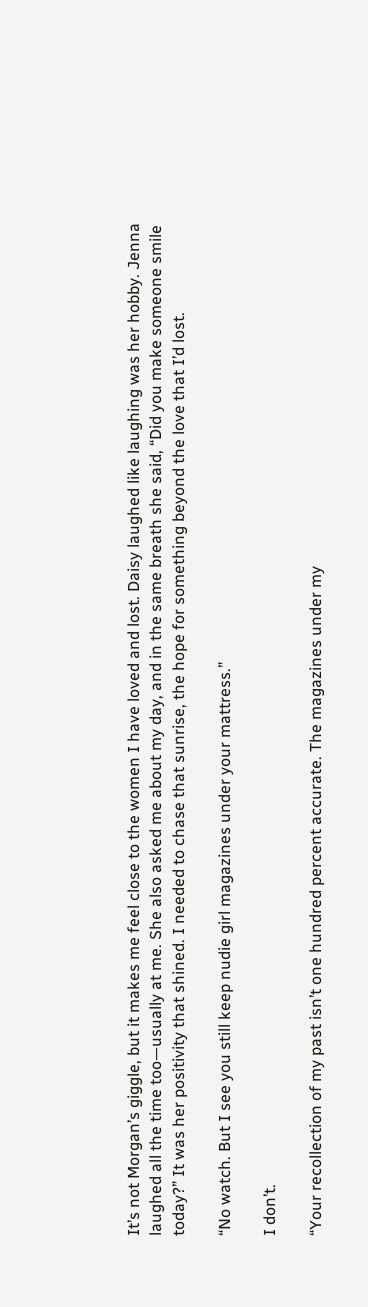It’s not Morgan’s giggle, but it makes me feel close to the women I have loved and lost. Daisy laughed like laughing was her hobby. Jenna laughed all the time too—usually at me. She also asked me about my day, and in the same breath she said, “Did you make someone smile today?” It was her positivity that shined. I needed to chase that sunrise, the hope for something beyond the love that I’d lost.

“No watch. But I see you still keep nudie girl magazines under your mattress.”

I don’t.

“Your recollection of my past isn’t one hundred percent accurate. The magazines under my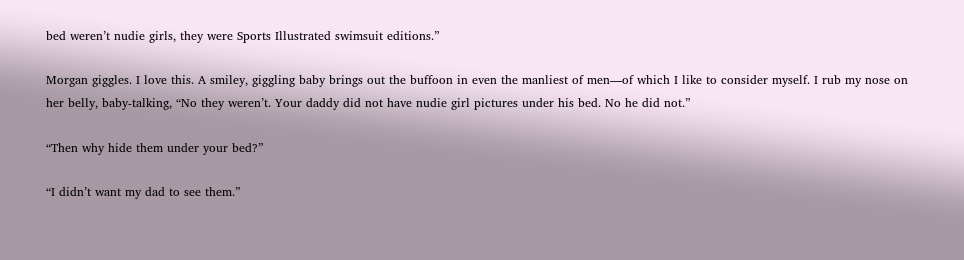bed weren’t nudie girls, they were Sports Illustrated swimsuit editions.”

Morgan giggles. I love this. A smiley, giggling baby brings out the buffoon in even the manliest of men—of which I like to consider myself. I rub my nose on her belly, baby-talking, “No they weren’t. Your daddy did not have nudie girl pictures under his bed. No he did not.”

“Then why hide them under your bed?”

“I didn’t want my dad to see them.”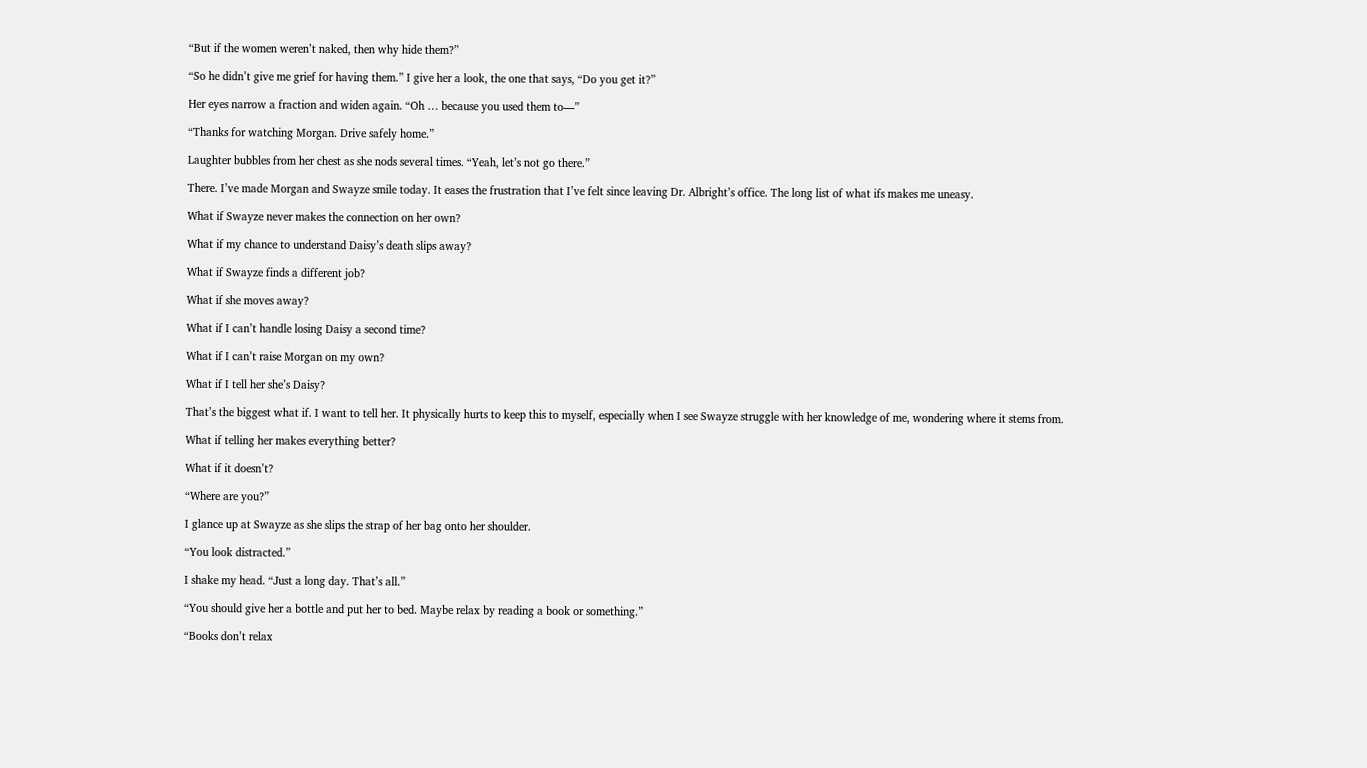“But if the women weren’t naked, then why hide them?”

“So he didn’t give me grief for having them.” I give her a look, the one that says, “Do you get it?”

Her eyes narrow a fraction and widen again. “Oh … because you used them to—”

“Thanks for watching Morgan. Drive safely home.”

Laughter bubbles from her chest as she nods several times. “Yeah, let’s not go there.”

There. I’ve made Morgan and Swayze smile today. It eases the frustration that I’ve felt since leaving Dr. Albright’s office. The long list of what ifs makes me uneasy.

What if Swayze never makes the connection on her own?

What if my chance to understand Daisy’s death slips away?

What if Swayze finds a different job?

What if she moves away?

What if I can’t handle losing Daisy a second time?

What if I can’t raise Morgan on my own?

What if I tell her she’s Daisy?

That’s the biggest what if. I want to tell her. It physically hurts to keep this to myself, especially when I see Swayze struggle with her knowledge of me, wondering where it stems from.

What if telling her makes everything better?

What if it doesn’t?

“Where are you?”

I glance up at Swayze as she slips the strap of her bag onto her shoulder.

“You look distracted.”

I shake my head. “Just a long day. That’s all.”

“You should give her a bottle and put her to bed. Maybe relax by reading a book or something.”

“Books don’t relax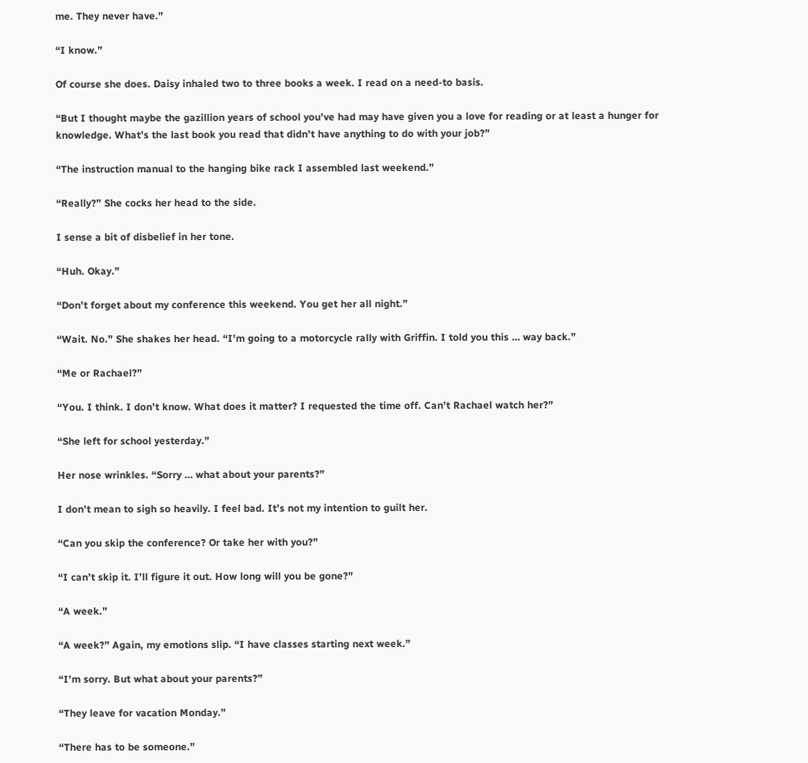me. They never have.”

“I know.”

Of course she does. Daisy inhaled two to three books a week. I read on a need-to basis.

“But I thought maybe the gazillion years of school you’ve had may have given you a love for reading or at least a hunger for knowledge. What’s the last book you read that didn’t have anything to do with your job?”

“The instruction manual to the hanging bike rack I assembled last weekend.”

“Really?” She cocks her head to the side.

I sense a bit of disbelief in her tone.

“Huh. Okay.”

“Don’t forget about my conference this weekend. You get her all night.”

“Wait. No.” She shakes her head. “I’m going to a motorcycle rally with Griffin. I told you this … way back.”

“Me or Rachael?”

“You. I think. I don’t know. What does it matter? I requested the time off. Can’t Rachael watch her?”

“She left for school yesterday.”

Her nose wrinkles. “Sorry … what about your parents?”

I don’t mean to sigh so heavily. I feel bad. It’s not my intention to guilt her.

“Can you skip the conference? Or take her with you?”

“I can’t skip it. I’ll figure it out. How long will you be gone?”

“A week.”

“A week?” Again, my emotions slip. “I have classes starting next week.”

“I’m sorry. But what about your parents?”

“They leave for vacation Monday.”

“There has to be someone.”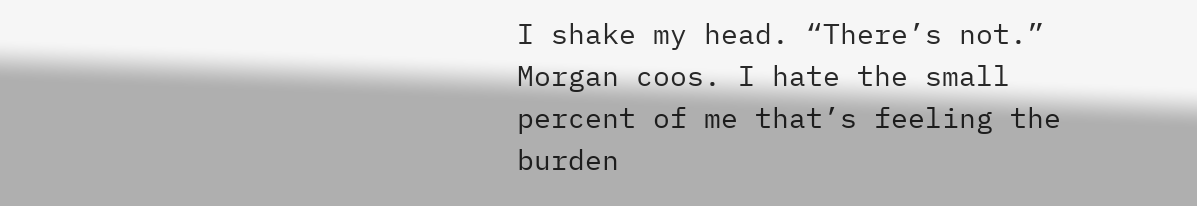I shake my head. “There’s not.” Morgan coos. I hate the small percent of me that’s feeling the burden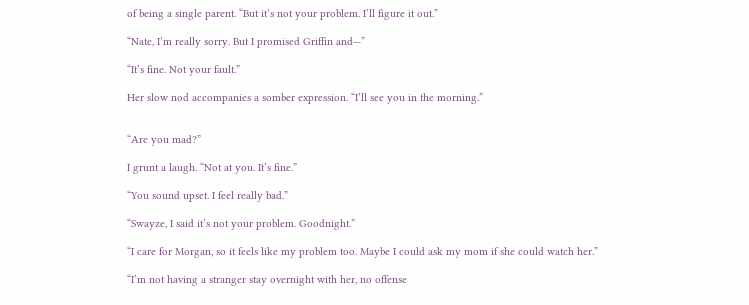of being a single parent. “But it’s not your problem. I’ll figure it out.”

“Nate, I’m really sorry. But I promised Griffin and—”

“It’s fine. Not your fault.”

Her slow nod accompanies a somber expression. “I’ll see you in the morning.”


“Are you mad?”

I grunt a laugh. “Not at you. It’s fine.”

“You sound upset. I feel really bad.”

“Swayze, I said it’s not your problem. Goodnight.”

“I care for Morgan, so it feels like my problem too. Maybe I could ask my mom if she could watch her.”

“I’m not having a stranger stay overnight with her, no offense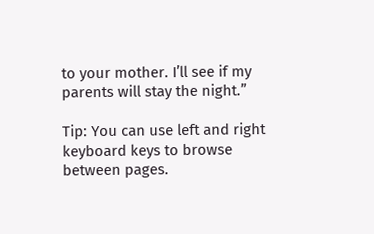to your mother. I’ll see if my parents will stay the night.”

Tip: You can use left and right keyboard keys to browse between pages.